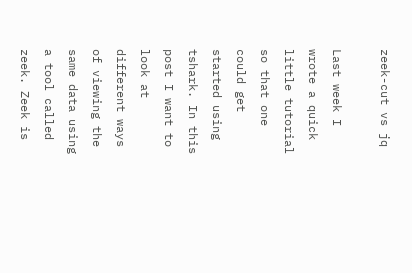zeek-cut vs jq

Last week I wrote a quick little tutorial so that one could get started using tshark. In this post I want to look at different ways of viewing the same data using a tool called zeek. Zeek is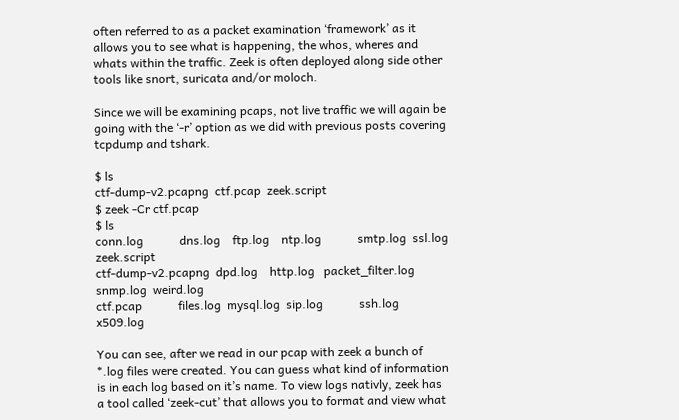often referred to as a packet examination ‘framework’ as it allows you to see what is happening, the whos, wheres and whats within the traffic. Zeek is often deployed along side other tools like snort, suricata and/or moloch.

Since we will be examining pcaps, not live traffic we will again be going with the ‘-r’ option as we did with previous posts covering tcpdump and tshark.

$ ls
ctf-dump-v2.pcapng  ctf.pcap  zeek.script
$ zeek -Cr ctf.pcap
$ ls
conn.log            dns.log    ftp.log    ntp.log            smtp.log  ssl.log    zeek.script
ctf-dump-v2.pcapng  dpd.log    http.log   packet_filter.log  snmp.log  weird.log
ctf.pcap            files.log  mysql.log  sip.log            ssh.log   x509.log

You can see, after we read in our pcap with zeek a bunch of *.log files were created. You can guess what kind of information is in each log based on it’s name. To view logs nativly, zeek has a tool called ‘zeek-cut’ that allows you to format and view what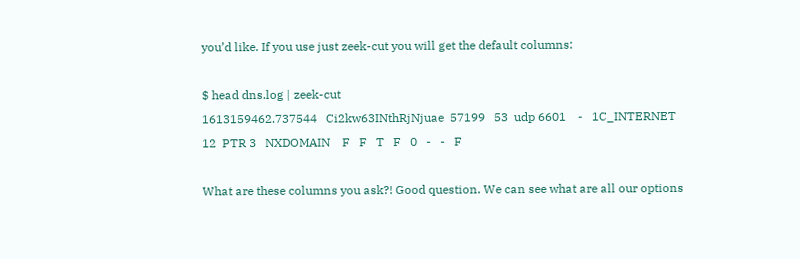you’d like. If you use just zeek-cut you will get the default columns:

$ head dns.log | zeek-cut
1613159462.737544   Ci2kw63INthRjNjuae  57199   53  udp 6601    -   1C_INTERNET 12  PTR 3   NXDOMAIN    F   F   T   F   0   -   -   F

What are these columns you ask?! Good question. We can see what are all our options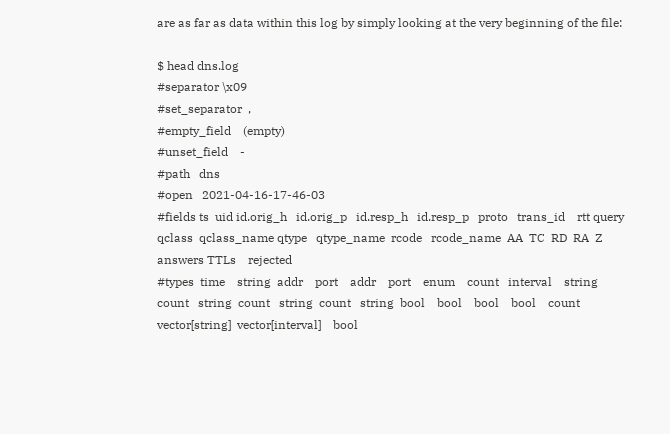are as far as data within this log by simply looking at the very beginning of the file:

$ head dns.log
#separator \x09
#set_separator  ,
#empty_field    (empty)
#unset_field    -
#path   dns
#open   2021-04-16-17-46-03
#fields ts  uid id.orig_h   id.orig_p   id.resp_h   id.resp_p   proto   trans_id    rtt query   qclass  qclass_name qtype   qtype_name  rcode   rcode_name  AA  TC  RD  RA  Z   answers TTLs    rejected
#types  time    string  addr    port    addr    port    enum    count   interval    string  count   string  count   string  count   string  bool    bool    bool    bool    count   vector[string]  vector[interval]    bool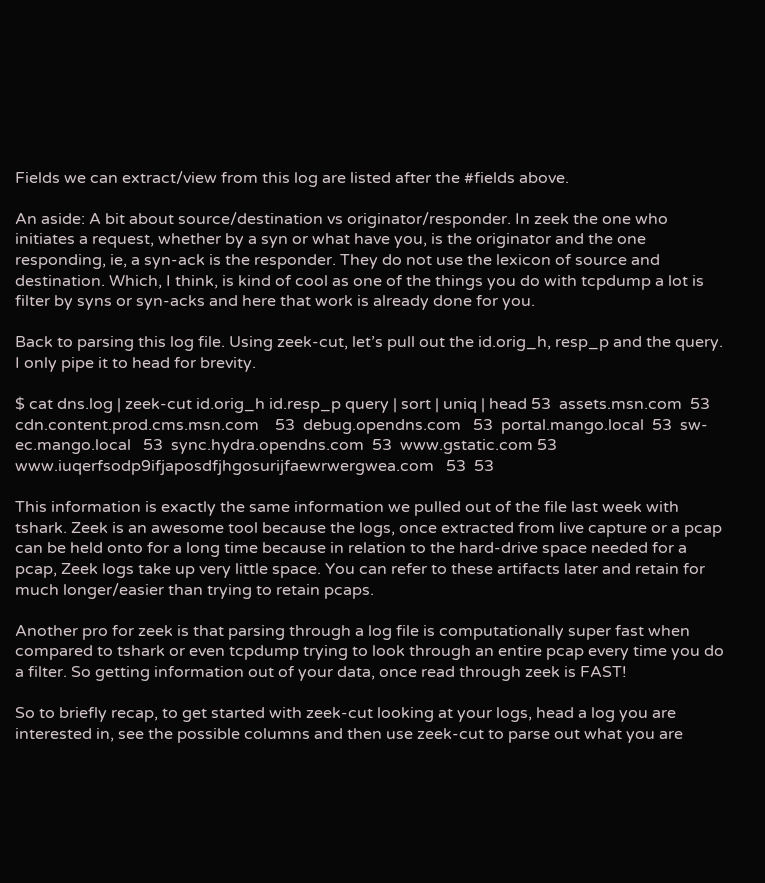Fields we can extract/view from this log are listed after the #fields above.

An aside: A bit about source/destination vs originator/responder. In zeek the one who initiates a request, whether by a syn or what have you, is the originator and the one responding, ie, a syn-ack is the responder. They do not use the lexicon of source and destination. Which, I think, is kind of cool as one of the things you do with tcpdump a lot is filter by syns or syn-acks and here that work is already done for you.

Back to parsing this log file. Using zeek-cut, let’s pull out the id.orig_h, resp_p and the query. I only pipe it to head for brevity.

$ cat dns.log | zeek-cut id.orig_h id.resp_p query | sort | uniq | head 53  assets.msn.com  53  cdn.content.prod.cms.msn.com    53  debug.opendns.com   53  portal.mango.local  53  sw-ec.mango.local   53  sync.hydra.opendns.com  53  www.gstatic.com 53  www.iuqerfsodp9ifjaposdfjhgosurijfaewrwergwea.com   53  53

This information is exactly the same information we pulled out of the file last week with tshark. Zeek is an awesome tool because the logs, once extracted from live capture or a pcap can be held onto for a long time because in relation to the hard-drive space needed for a pcap, Zeek logs take up very little space. You can refer to these artifacts later and retain for much longer/easier than trying to retain pcaps.

Another pro for zeek is that parsing through a log file is computationally super fast when compared to tshark or even tcpdump trying to look through an entire pcap every time you do a filter. So getting information out of your data, once read through zeek is FAST!

So to briefly recap, to get started with zeek-cut looking at your logs, head a log you are interested in, see the possible columns and then use zeek-cut to parse out what you are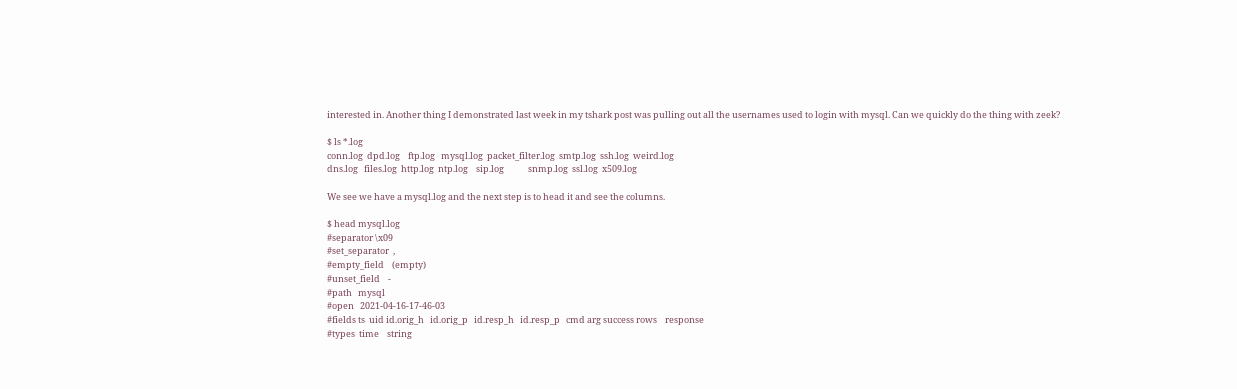interested in. Another thing I demonstrated last week in my tshark post was pulling out all the usernames used to login with mysql. Can we quickly do the thing with zeek?

$ ls *.log
conn.log  dpd.log    ftp.log   mysql.log  packet_filter.log  smtp.log  ssh.log  weird.log
dns.log   files.log  http.log  ntp.log    sip.log            snmp.log  ssl.log  x509.log

We see we have a mysql.log and the next step is to head it and see the columns.

$ head mysql.log
#separator \x09
#set_separator  ,
#empty_field    (empty)
#unset_field    -
#path   mysql
#open   2021-04-16-17-46-03
#fields ts  uid id.orig_h   id.orig_p   id.resp_h   id.resp_p   cmd arg success rows    response
#types  time    string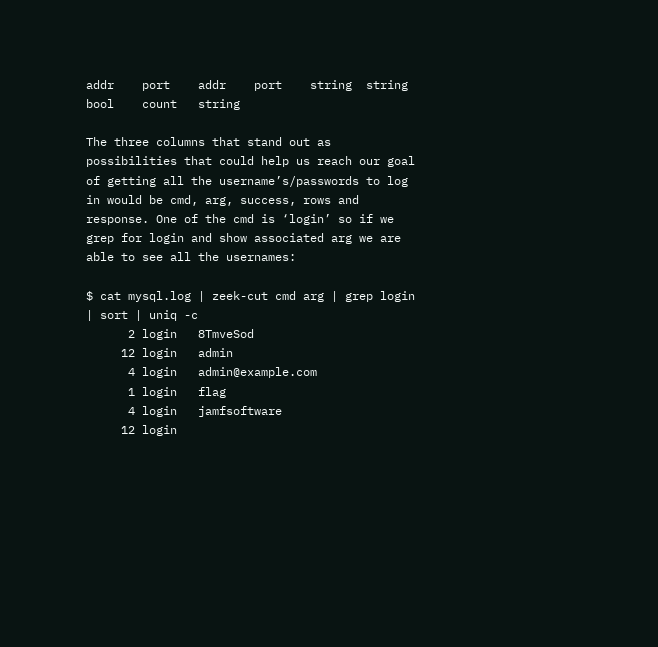addr    port    addr    port    string  string  bool    count   string

The three columns that stand out as possibilities that could help us reach our goal of getting all the username’s/passwords to log in would be cmd, arg, success, rows and response. One of the cmd is ‘login’ so if we grep for login and show associated arg we are able to see all the usernames:

$ cat mysql.log | zeek-cut cmd arg | grep login | sort | uniq -c
      2 login   8TmveSod
     12 login   admin
      4 login   admin@example.com
      1 login   flag
      4 login   jamfsoftware
     12 login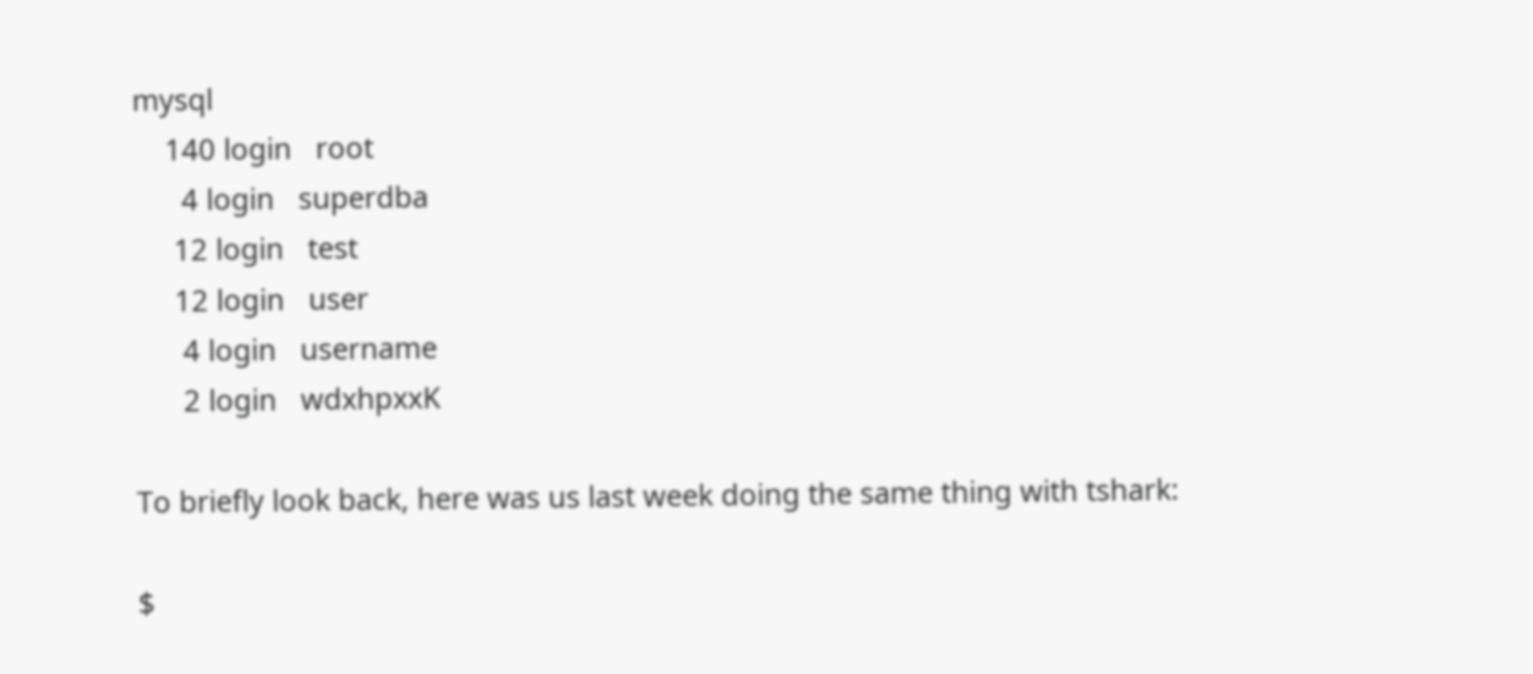mysql
    140 login   root
      4 login   superdba
     12 login   test
     12 login   user
      4 login   username
      2 login   wdxhpxxK

To briefly look back, here was us last week doing the same thing with tshark:

$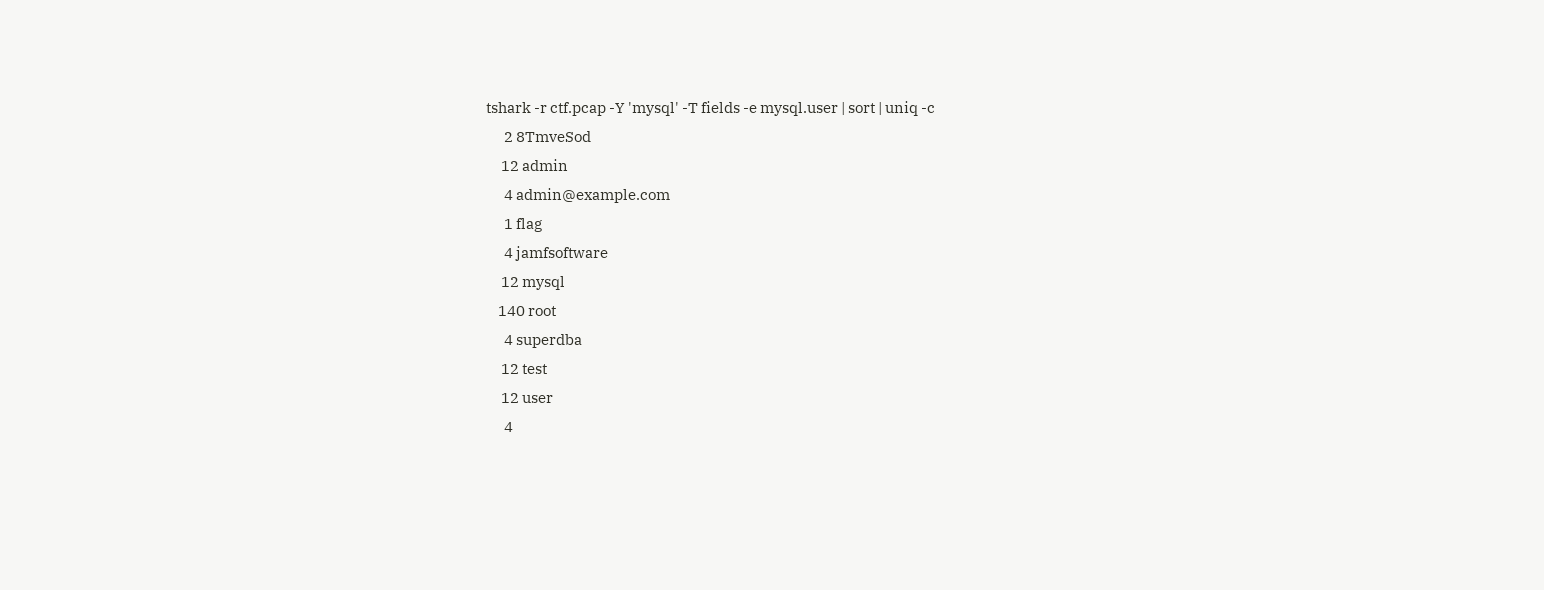tshark -r ctf.pcap -Y 'mysql' -T fields -e mysql.user | sort | uniq -c
      2 8TmveSod
     12 admin
      4 admin@example.com
      1 flag
      4 jamfsoftware
     12 mysql
    140 root
      4 superdba
     12 test
     12 user
      4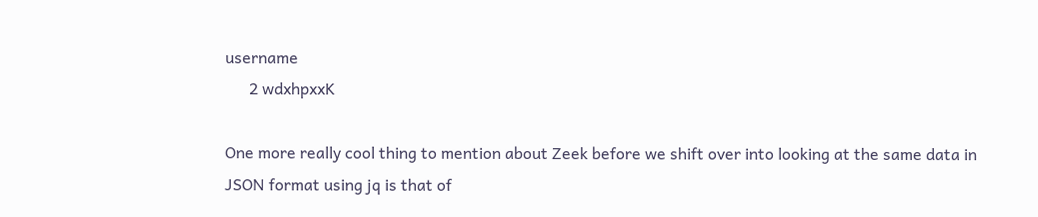username
      2 wdxhpxxK

One more really cool thing to mention about Zeek before we shift over into looking at the same data in JSON format using jq is that of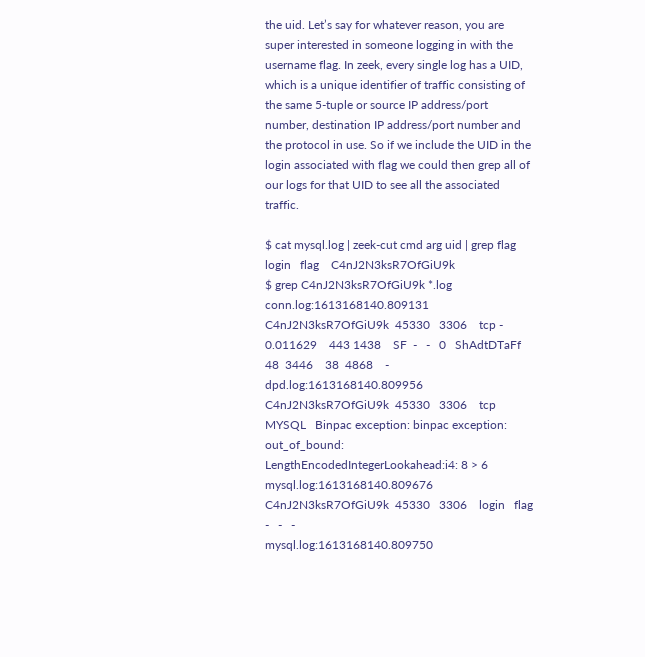the uid. Let’s say for whatever reason, you are super interested in someone logging in with the username flag. In zeek, every single log has a UID, which is a unique identifier of traffic consisting of the same 5-tuple or source IP address/port number, destination IP address/port number and the protocol in use. So if we include the UID in the login associated with flag we could then grep all of our logs for that UID to see all the associated traffic.

$ cat mysql.log | zeek-cut cmd arg uid | grep flag
login   flag    C4nJ2N3ksR7OfGiU9k
$ grep C4nJ2N3ksR7OfGiU9k *.log
conn.log:1613168140.809131  C4nJ2N3ksR7OfGiU9k  45330   3306    tcp -   0.011629    443 1438    SF  -   -   0   ShAdtDTaFf  48  3446    38  4868    -
dpd.log:1613168140.809956   C4nJ2N3ksR7OfGiU9k  45330   3306    tcp MYSQL   Binpac exception: binpac exception: out_of_bound: LengthEncodedIntegerLookahead:i4: 8 > 6
mysql.log:1613168140.809676 C4nJ2N3ksR7OfGiU9k  45330   3306    login   flag    -   -   -
mysql.log:1613168140.809750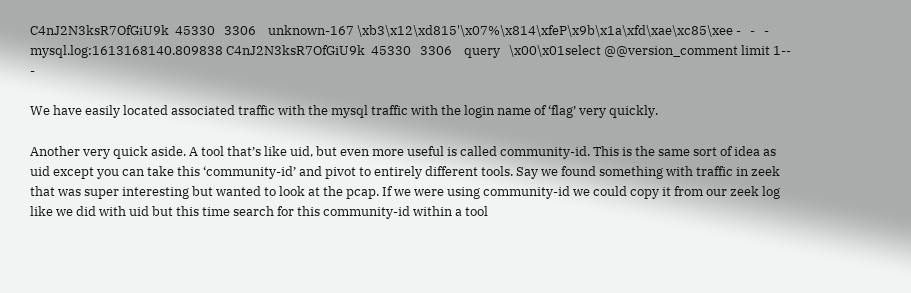C4nJ2N3ksR7OfGiU9k  45330   3306    unknown-167 \xb3\x12\xd815'\x07%\x814\xfeP\x9b\x1a\xfd\xae\xc85\xee -   -   -
mysql.log:1613168140.809838 C4nJ2N3ksR7OfGiU9k  45330   3306    query   \x00\x01select @@version_comment limit 1--  -

We have easily located associated traffic with the mysql traffic with the login name of ‘flag’ very quickly.

Another very quick aside. A tool that’s like uid, but even more useful is called community-id. This is the same sort of idea as uid except you can take this ‘community-id’ and pivot to entirely different tools. Say we found something with traffic in zeek that was super interesting but wanted to look at the pcap. If we were using community-id we could copy it from our zeek log like we did with uid but this time search for this community-id within a tool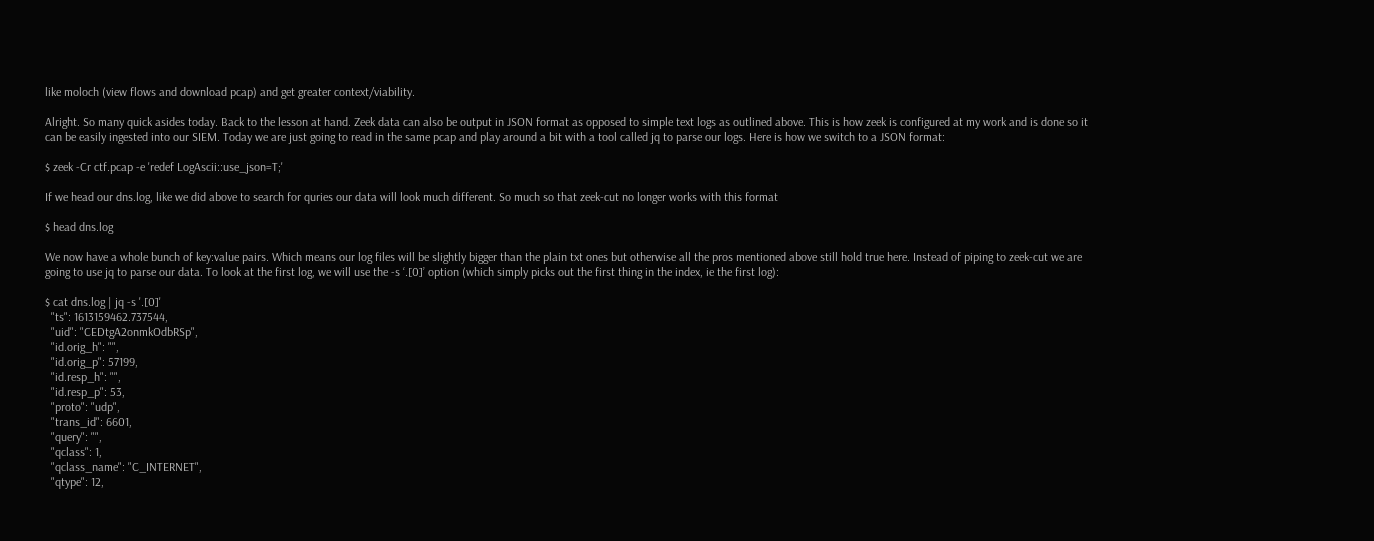like moloch (view flows and download pcap) and get greater context/viability.

Alright. So many quick asides today. Back to the lesson at hand. Zeek data can also be output in JSON format as opposed to simple text logs as outlined above. This is how zeek is configured at my work and is done so it can be easily ingested into our SIEM. Today we are just going to read in the same pcap and play around a bit with a tool called jq to parse our logs. Here is how we switch to a JSON format:

$ zeek -Cr ctf.pcap -e 'redef LogAscii::use_json=T;'

If we head our dns.log, like we did above to search for quries our data will look much different. So much so that zeek-cut no longer works with this format

$ head dns.log

We now have a whole bunch of key:value pairs. Which means our log files will be slightly bigger than the plain txt ones but otherwise all the pros mentioned above still hold true here. Instead of piping to zeek-cut we are going to use jq to parse our data. To look at the first log, we will use the -s ‘.[0]’ option (which simply picks out the first thing in the index, ie the first log):

$ cat dns.log | jq -s '.[0]'
  "ts": 1613159462.737544,
  "uid": "CEDtgA2onmkOdbRSp",
  "id.orig_h": "",
  "id.orig_p": 57199,
  "id.resp_h": "",
  "id.resp_p": 53,
  "proto": "udp",
  "trans_id": 6601,
  "query": "",
  "qclass": 1,
  "qclass_name": "C_INTERNET",
  "qtype": 12,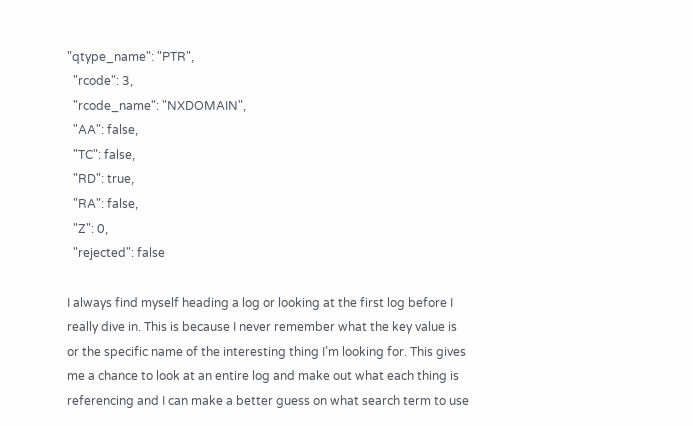"qtype_name": "PTR",
  "rcode": 3,
  "rcode_name": "NXDOMAIN",
  "AA": false,
  "TC": false,
  "RD": true,
  "RA": false,
  "Z": 0,
  "rejected": false

I always find myself heading a log or looking at the first log before I really dive in. This is because I never remember what the key value is or the specific name of the interesting thing I’m looking for. This gives me a chance to look at an entire log and make out what each thing is referencing and I can make a better guess on what search term to use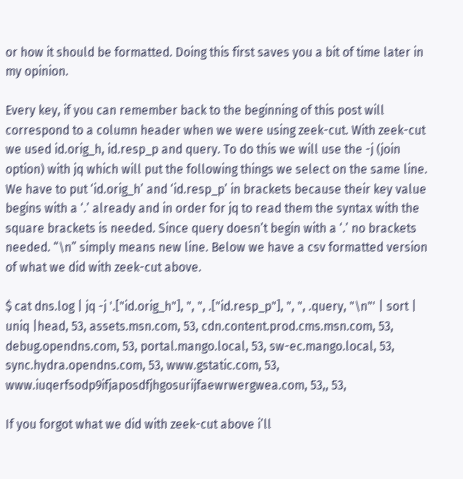or how it should be formatted. Doing this first saves you a bit of time later in my opinion.

Every key, if you can remember back to the beginning of this post will correspond to a column header when we were using zeek-cut. With zeek-cut we used id.orig_h, id.resp_p and query. To do this we will use the -j (join option) with jq which will put the following things we select on the same line. We have to put ‘id.orig_h’ and ‘id.resp_p’ in brackets because their key value begins with a ‘.’ already and in order for jq to read them the syntax with the square brackets is needed. Since query doesn’t begin with a ‘.’ no brackets needed. “\n” simply means new line. Below we have a csv formatted version of what we did with zeek-cut above.

$ cat dns.log | jq -j '.["id.orig_h"], ", ", .["id.resp_p"], ", ", .query, "\n"' | sort | uniq |head, 53, assets.msn.com, 53, cdn.content.prod.cms.msn.com, 53, debug.opendns.com, 53, portal.mango.local, 53, sw-ec.mango.local, 53, sync.hydra.opendns.com, 53, www.gstatic.com, 53, www.iuqerfsodp9ifjaposdfjhgosurijfaewrwergwea.com, 53,, 53,

If you forgot what we did with zeek-cut above i’ll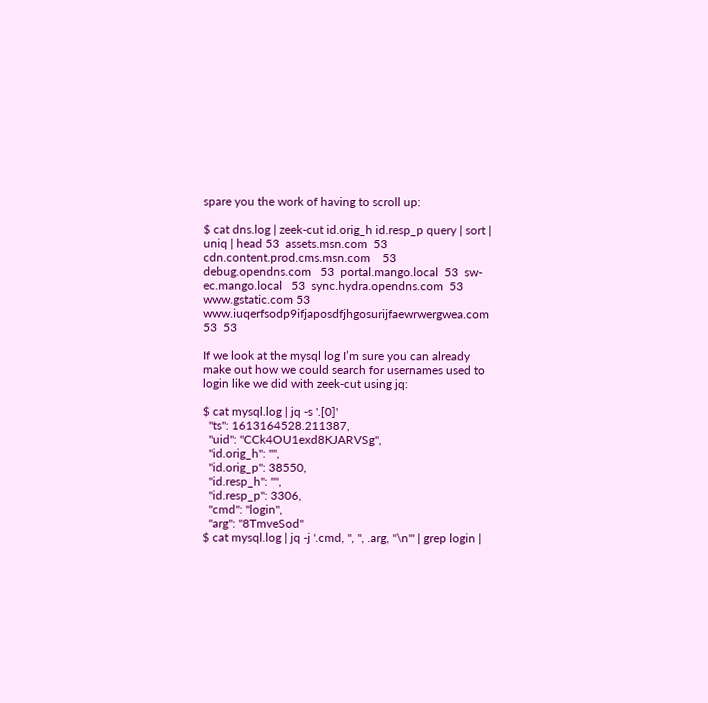spare you the work of having to scroll up:

$ cat dns.log | zeek-cut id.orig_h id.resp_p query | sort | uniq | head 53  assets.msn.com  53  cdn.content.prod.cms.msn.com    53  debug.opendns.com   53  portal.mango.local  53  sw-ec.mango.local   53  sync.hydra.opendns.com  53  www.gstatic.com 53  www.iuqerfsodp9ifjaposdfjhgosurijfaewrwergwea.com   53  53

If we look at the mysql log I’m sure you can already make out how we could search for usernames used to login like we did with zeek-cut using jq:

$ cat mysql.log | jq -s '.[0]'
  "ts": 1613164528.211387,
  "uid": "CCk4OU1exd8KJARVSg",
  "id.orig_h": "",
  "id.orig_p": 38550,
  "id.resp_h": "",
  "id.resp_p": 3306,
  "cmd": "login",
  "arg": "8TmveSod"
$ cat mysql.log | jq -j '.cmd, ", ", .arg, "\n"' | grep login |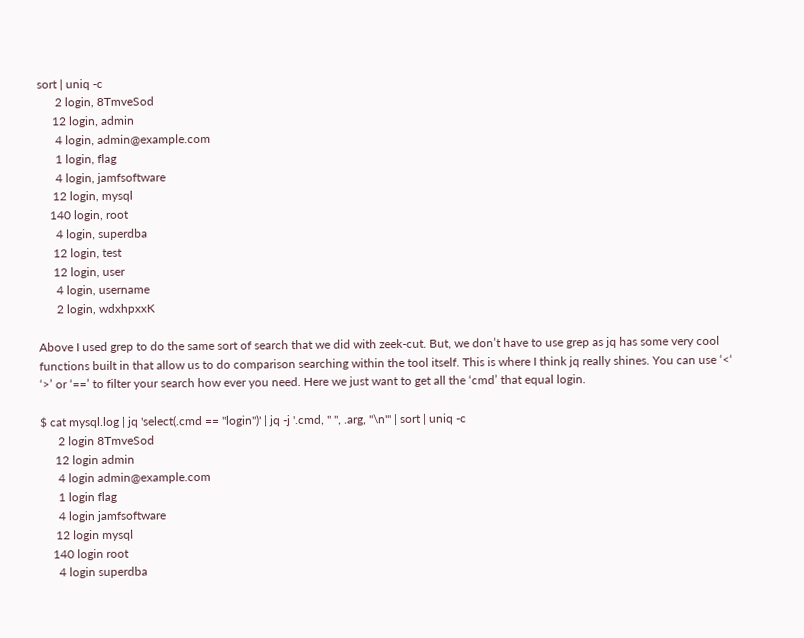sort | uniq -c
      2 login, 8TmveSod
     12 login, admin
      4 login, admin@example.com
      1 login, flag
      4 login, jamfsoftware
     12 login, mysql
    140 login, root
      4 login, superdba
     12 login, test
     12 login, user
      4 login, username
      2 login, wdxhpxxK

Above I used grep to do the same sort of search that we did with zeek-cut. But, we don’t have to use grep as jq has some very cool functions built in that allow us to do comparison searching within the tool itself. This is where I think jq really shines. You can use ‘<‘ ‘>’ or ‘==’ to filter your search how ever you need. Here we just want to get all the ‘cmd’ that equal login.

$ cat mysql.log | jq 'select(.cmd == "login")' | jq -j '.cmd, " ", .arg, "\n"' | sort | uniq -c
      2 login 8TmveSod
     12 login admin
      4 login admin@example.com
      1 login flag
      4 login jamfsoftware
     12 login mysql
    140 login root
      4 login superdba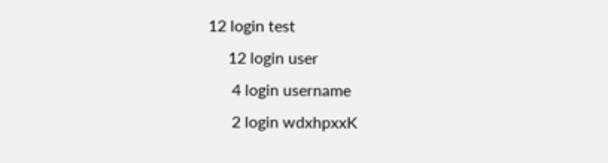12 login test
     12 login user
      4 login username
      2 login wdxhpxxK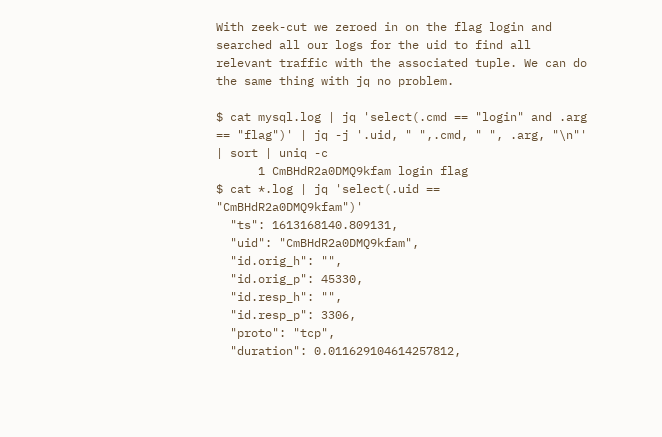With zeek-cut we zeroed in on the flag login and searched all our logs for the uid to find all relevant traffic with the associated tuple. We can do the same thing with jq no problem.

$ cat mysql.log | jq 'select(.cmd == "login" and .arg == "flag")' | jq -j '.uid, " ",.cmd, " ", .arg, "\n"' | sort | uniq -c
      1 CmBHdR2a0DMQ9kfam login flag
$ cat *.log | jq 'select(.uid == "CmBHdR2a0DMQ9kfam")'
  "ts": 1613168140.809131,
  "uid": "CmBHdR2a0DMQ9kfam",
  "id.orig_h": "",
  "id.orig_p": 45330,
  "id.resp_h": "",
  "id.resp_p": 3306,
  "proto": "tcp",
  "duration": 0.011629104614257812,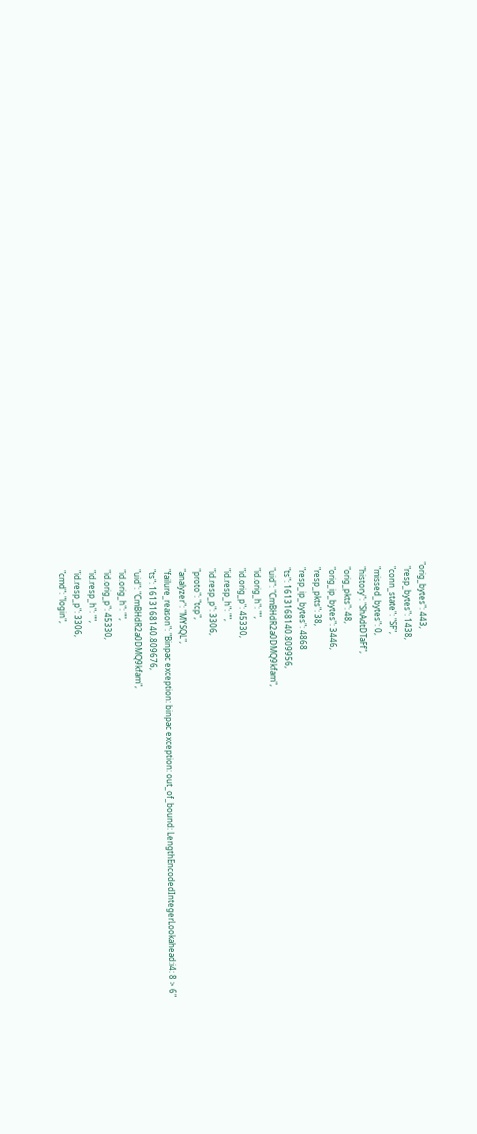"orig_bytes": 443,
  "resp_bytes": 1438,
  "conn_state": "SF",
  "missed_bytes": 0,
  "history": "ShAdtDTaFf",
  "orig_pkts": 48,
  "orig_ip_bytes": 3446,
  "resp_pkts": 38,
  "resp_ip_bytes": 4868
  "ts": 1613168140.809956,
  "uid": "CmBHdR2a0DMQ9kfam",
  "id.orig_h": "",
  "id.orig_p": 45330,
  "id.resp_h": "",
  "id.resp_p": 3306,
  "proto": "tcp",
  "analyzer": "MYSQL",
  "failure_reason": "Binpac exception: binpac exception: out_of_bound: LengthEncodedIntegerLookahead:i4: 8 > 6"
  "ts": 1613168140.809676,
  "uid": "CmBHdR2a0DMQ9kfam",
  "id.orig_h": "",
  "id.orig_p": 45330,
  "id.resp_h": "",
  "id.resp_p": 3306,
  "cmd": "login",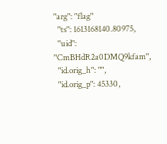"arg": "flag"
  "ts": 1613168140.80975,
  "uid": "CmBHdR2a0DMQ9kfam",
  "id.orig_h": "",
  "id.orig_p": 45330,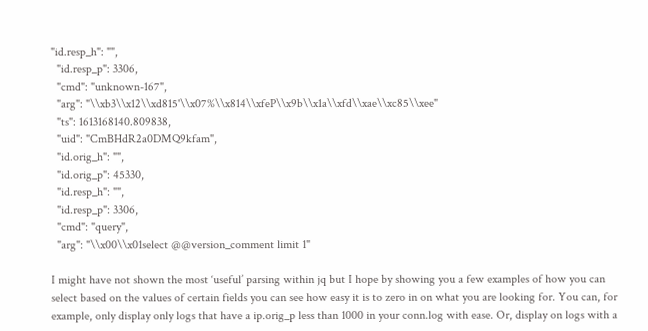"id.resp_h": "",
  "id.resp_p": 3306,
  "cmd": "unknown-167",
  "arg": "\\xb3\\x12\\xd815'\\x07%\\x814\\xfeP\\x9b\\x1a\\xfd\\xae\\xc85\\xee"
  "ts": 1613168140.809838,
  "uid": "CmBHdR2a0DMQ9kfam",
  "id.orig_h": "",
  "id.orig_p": 45330,
  "id.resp_h": "",
  "id.resp_p": 3306,
  "cmd": "query",
  "arg": "\\x00\\x01select @@version_comment limit 1"

I might have not shown the most ‘useful’ parsing within jq but I hope by showing you a few examples of how you can select based on the values of certain fields you can see how easy it is to zero in on what you are looking for. You can, for example, only display only logs that have a ip.orig_p less than 1000 in your conn.log with ease. Or, display on logs with a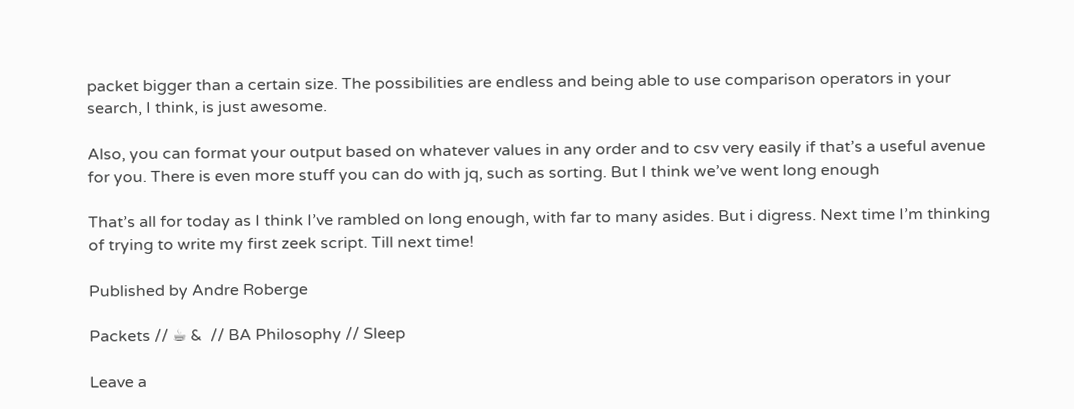packet bigger than a certain size. The possibilities are endless and being able to use comparison operators in your search, I think, is just awesome.

Also, you can format your output based on whatever values in any order and to csv very easily if that’s a useful avenue for you. There is even more stuff you can do with jq, such as sorting. But I think we’ve went long enough

That’s all for today as I think I’ve rambled on long enough, with far to many asides. But i digress. Next time I’m thinking of trying to write my first zeek script. Till next time!

Published by Andre Roberge

Packets // ☕ &  // BA Philosophy // Sleep

Leave a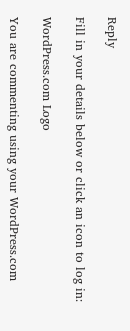Reply

Fill in your details below or click an icon to log in:

WordPress.com Logo

You are commenting using your WordPress.com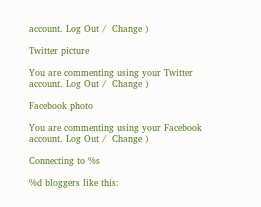account. Log Out /  Change )

Twitter picture

You are commenting using your Twitter account. Log Out /  Change )

Facebook photo

You are commenting using your Facebook account. Log Out /  Change )

Connecting to %s

%d bloggers like this: